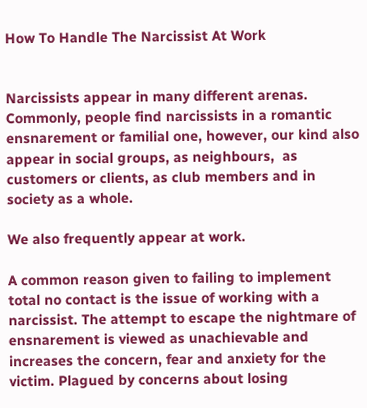How To Handle The Narcissist At Work


Narcissists appear in many different arenas. Commonly, people find narcissists in a romantic ensnarement or familial one, however, our kind also appear in social groups, as neighbours,  as customers or clients, as club members and in society as a whole.

We also frequently appear at work.

A common reason given to failing to implement total no contact is the issue of working with a narcissist. The attempt to escape the nightmare of ensnarement is viewed as unachievable and increases the concern, fear and anxiety for the victim. Plagued by concerns about losing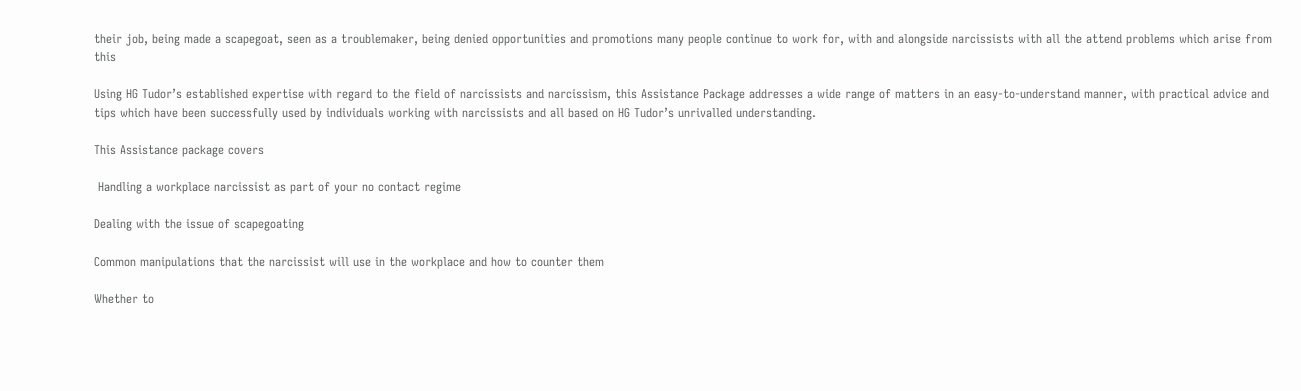their job, being made a scapegoat, seen as a troublemaker, being denied opportunities and promotions many people continue to work for, with and alongside narcissists with all the attend problems which arise from this

Using HG Tudor’s established expertise with regard to the field of narcissists and narcissism, this Assistance Package addresses a wide range of matters in an easy-to-understand manner, with practical advice and tips which have been successfully used by individuals working with narcissists and all based on HG Tudor’s unrivalled understanding.

This Assistance package covers

 Handling a workplace narcissist as part of your no contact regime

Dealing with the issue of scapegoating

Common manipulations that the narcissist will use in the workplace and how to counter them

Whether to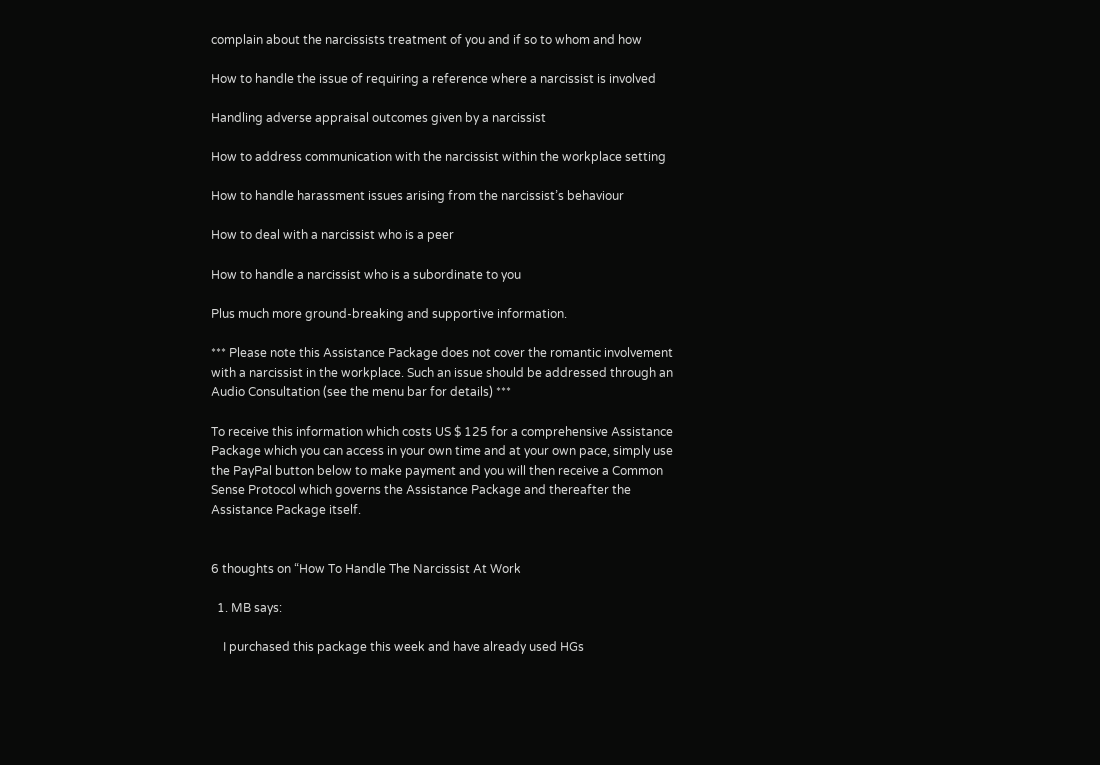complain about the narcissists treatment of you and if so to whom and how

How to handle the issue of requiring a reference where a narcissist is involved

Handling adverse appraisal outcomes given by a narcissist

How to address communication with the narcissist within the workplace setting

How to handle harassment issues arising from the narcissist’s behaviour

How to deal with a narcissist who is a peer

How to handle a narcissist who is a subordinate to you

Plus much more ground-breaking and supportive information.

*** Please note this Assistance Package does not cover the romantic involvement with a narcissist in the workplace. Such an issue should be addressed through an Audio Consultation (see the menu bar for details) ***

To receive this information which costs US $ 125 for a comprehensive Assistance Package which you can access in your own time and at your own pace, simply use the PayPal button below to make payment and you will then receive a Common Sense Protocol which governs the Assistance Package and thereafter the Assistance Package itself.


6 thoughts on “How To Handle The Narcissist At Work

  1. MB says:

    I purchased this package this week and have already used HGs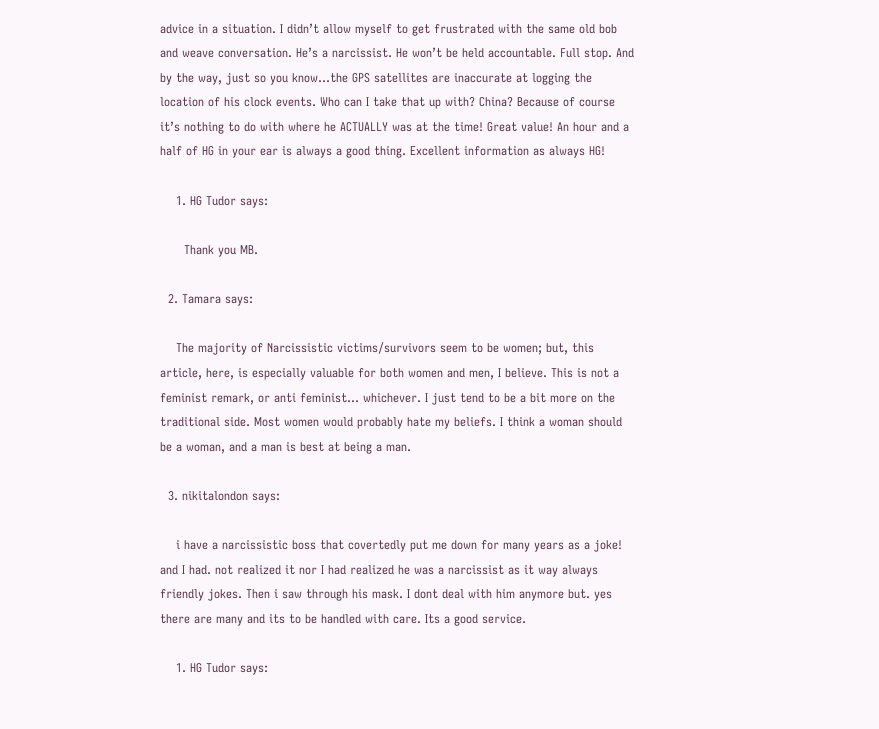advice in a situation. I didn’t allow myself to get frustrated with the same old bob and weave conversation. He’s a narcissist. He won’t be held accountable. Full stop. And by the way, just so you know…the GPS satellites are inaccurate at logging the location of his clock events. Who can I take that up with? China? Because of course it’s nothing to do with where he ACTUALLY was at the time! Great value! An hour and a half of HG in your ear is always a good thing. Excellent information as always HG!

    1. HG Tudor says:

      Thank you MB.

  2. Tamara says:

    The majority of Narcissistic victims/survivors seem to be women; but, this article, here, is especially valuable for both women and men, I believe. This is not a feminist remark, or anti feminist… whichever. I just tend to be a bit more on the traditional side. Most women would probably hate my beliefs. I think a woman should be a woman, and a man is best at being a man.

  3. nikitalondon says:

    i have a narcissistic boss that covertedly put me down for many years as a joke! and I had. not realized it nor I had realized he was a narcissist as it way always friendly jokes. Then i saw through his mask. I dont deal with him anymore but. yes there are many and its to be handled with care. Its a good service.

    1. HG Tudor says: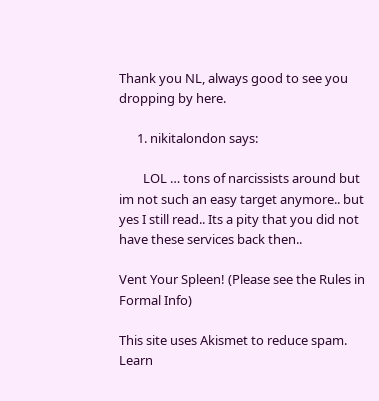Thank you NL, always good to see you dropping by here.

      1. nikitalondon says:

        LOL … tons of narcissists around but im not such an easy target anymore.. but yes I still read.. Its a pity that you did not have these services back then..

Vent Your Spleen! (Please see the Rules in Formal Info)

This site uses Akismet to reduce spam. Learn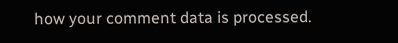how your comment data is processed.